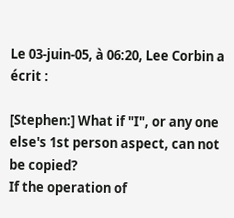Le 03-juin-05, à 06:20, Lee Corbin a écrit :

[Stephen:] What if "I", or any one else's 1st person aspect, can not be copied?
If the operation of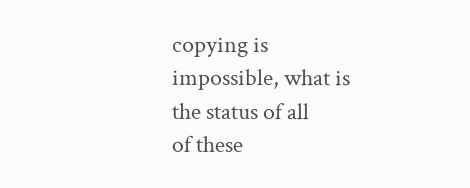copying is impossible, what is the status of all
of these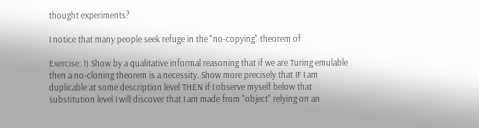thought experiments?

I notice that many people seek refuge in the "no-copying" theorem of

Exercise: 1) Show by a qualitative informal reasoning that if we are Turing emulable then a no-cloning theorem is a necessity. Show more precisely that IF I am duplicable at some description level THEN if I observe myself below that substitution level I will discover that I am made from "object" relying on an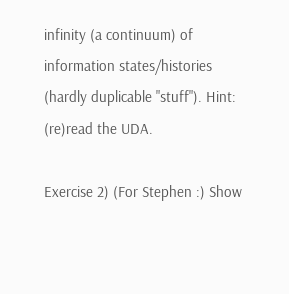infinity (a continuum) of information states/histories (hardly duplicable "stuff"). Hint: (re)read the UDA.

Exercise 2) (For Stephen :) Show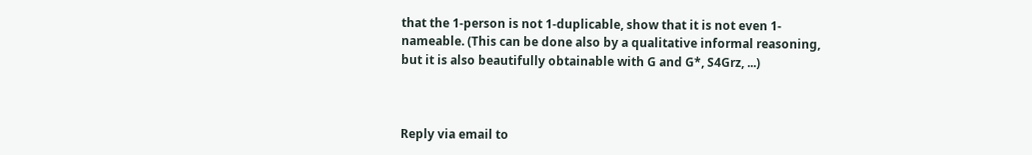that the 1-person is not 1-duplicable, show that it is not even 1-nameable. (This can be done also by a qualitative informal reasoning, but it is also beautifully obtainable with G and G*, S4Grz, ...)



Reply via email to